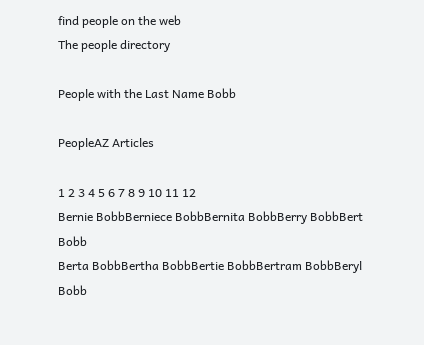find people on the web
The people directory

People with the Last Name Bobb

PeopleAZ Articles

1 2 3 4 5 6 7 8 9 10 11 12
Bernie BobbBerniece BobbBernita BobbBerry BobbBert Bobb
Berta BobbBertha BobbBertie BobbBertram BobbBeryl Bobb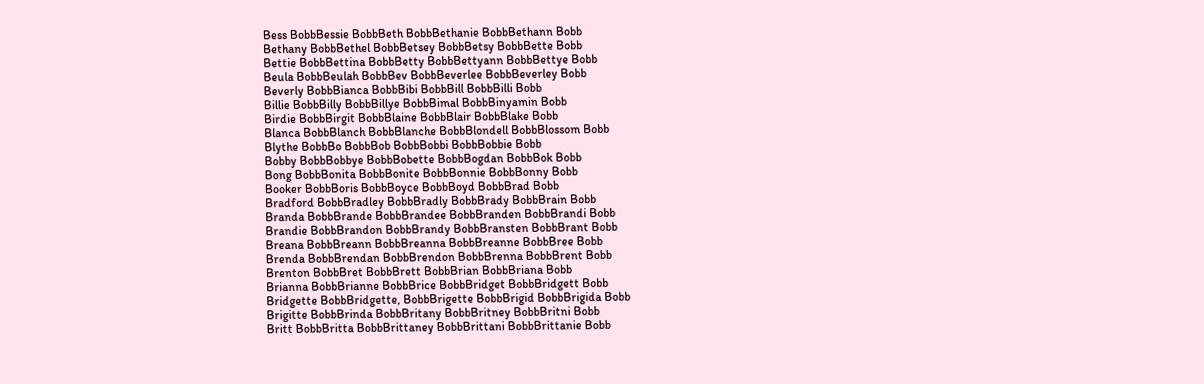Bess BobbBessie BobbBeth BobbBethanie BobbBethann Bobb
Bethany BobbBethel BobbBetsey BobbBetsy BobbBette Bobb
Bettie BobbBettina BobbBetty BobbBettyann BobbBettye Bobb
Beula BobbBeulah BobbBev BobbBeverlee BobbBeverley Bobb
Beverly BobbBianca BobbBibi BobbBill BobbBilli Bobb
Billie BobbBilly BobbBillye BobbBimal BobbBinyamin Bobb
Birdie BobbBirgit BobbBlaine BobbBlair BobbBlake Bobb
Blanca BobbBlanch BobbBlanche BobbBlondell BobbBlossom Bobb
Blythe BobbBo BobbBob BobbBobbi BobbBobbie Bobb
Bobby BobbBobbye BobbBobette BobbBogdan BobbBok Bobb
Bong BobbBonita BobbBonite BobbBonnie BobbBonny Bobb
Booker BobbBoris BobbBoyce BobbBoyd BobbBrad Bobb
Bradford BobbBradley BobbBradly BobbBrady BobbBrain Bobb
Branda BobbBrande BobbBrandee BobbBranden BobbBrandi Bobb
Brandie BobbBrandon BobbBrandy BobbBransten BobbBrant Bobb
Breana BobbBreann BobbBreanna BobbBreanne BobbBree Bobb
Brenda BobbBrendan BobbBrendon BobbBrenna BobbBrent Bobb
Brenton BobbBret BobbBrett BobbBrian BobbBriana Bobb
Brianna BobbBrianne BobbBrice BobbBridget BobbBridgett Bobb
Bridgette BobbBridgette, BobbBrigette BobbBrigid BobbBrigida Bobb
Brigitte BobbBrinda BobbBritany BobbBritney BobbBritni Bobb
Britt BobbBritta BobbBrittaney BobbBrittani BobbBrittanie Bobb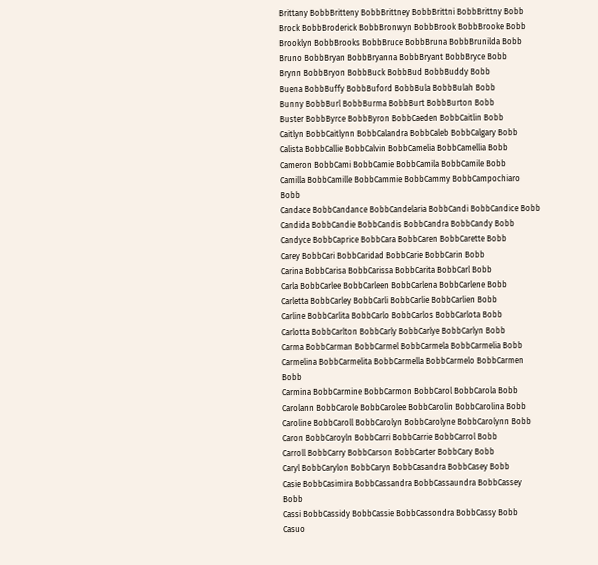Brittany BobbBritteny BobbBrittney BobbBrittni BobbBrittny Bobb
Brock BobbBroderick BobbBronwyn BobbBrook BobbBrooke Bobb
Brooklyn BobbBrooks BobbBruce BobbBruna BobbBrunilda Bobb
Bruno BobbBryan BobbBryanna BobbBryant BobbBryce Bobb
Brynn BobbBryon BobbBuck BobbBud BobbBuddy Bobb
Buena BobbBuffy BobbBuford BobbBula BobbBulah Bobb
Bunny BobbBurl BobbBurma BobbBurt BobbBurton Bobb
Buster BobbByrce BobbByron BobbCaeden BobbCaitlin Bobb
Caitlyn BobbCaitlynn BobbCalandra BobbCaleb BobbCalgary Bobb
Calista BobbCallie BobbCalvin BobbCamelia BobbCamellia Bobb
Cameron BobbCami BobbCamie BobbCamila BobbCamile Bobb
Camilla BobbCamille BobbCammie BobbCammy BobbCampochiaro Bobb
Candace BobbCandance BobbCandelaria BobbCandi BobbCandice Bobb
Candida BobbCandie BobbCandis BobbCandra BobbCandy Bobb
Candyce BobbCaprice BobbCara BobbCaren BobbCarette Bobb
Carey BobbCari BobbCaridad BobbCarie BobbCarin Bobb
Carina BobbCarisa BobbCarissa BobbCarita BobbCarl Bobb
Carla BobbCarlee BobbCarleen BobbCarlena BobbCarlene Bobb
Carletta BobbCarley BobbCarli BobbCarlie BobbCarlien Bobb
Carline BobbCarlita BobbCarlo BobbCarlos BobbCarlota Bobb
Carlotta BobbCarlton BobbCarly BobbCarlye BobbCarlyn Bobb
Carma BobbCarman BobbCarmel BobbCarmela BobbCarmelia Bobb
Carmelina BobbCarmelita BobbCarmella BobbCarmelo BobbCarmen Bobb
Carmina BobbCarmine BobbCarmon BobbCarol BobbCarola Bobb
Carolann BobbCarole BobbCarolee BobbCarolin BobbCarolina Bobb
Caroline BobbCaroll BobbCarolyn BobbCarolyne BobbCarolynn Bobb
Caron BobbCaroyln BobbCarri BobbCarrie BobbCarrol Bobb
Carroll BobbCarry BobbCarson BobbCarter BobbCary Bobb
Caryl BobbCarylon BobbCaryn BobbCasandra BobbCasey Bobb
Casie BobbCasimira BobbCassandra BobbCassaundra BobbCassey Bobb
Cassi BobbCassidy BobbCassie BobbCassondra BobbCassy Bobb
Casuo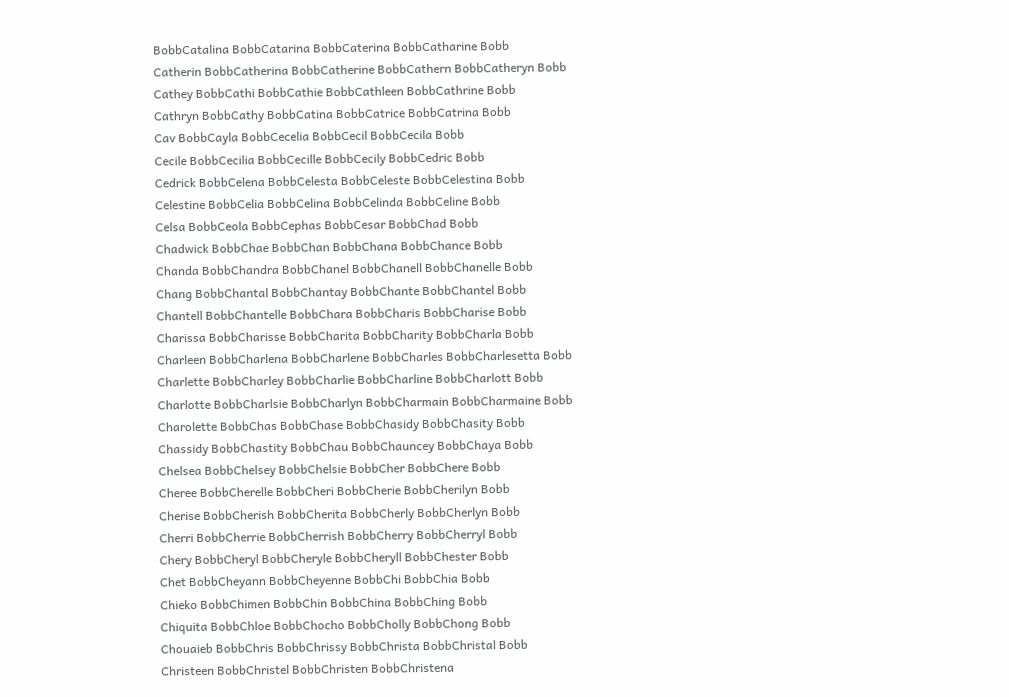BobbCatalina BobbCatarina BobbCaterina BobbCatharine Bobb
Catherin BobbCatherina BobbCatherine BobbCathern BobbCatheryn Bobb
Cathey BobbCathi BobbCathie BobbCathleen BobbCathrine Bobb
Cathryn BobbCathy BobbCatina BobbCatrice BobbCatrina Bobb
Cav BobbCayla BobbCecelia BobbCecil BobbCecila Bobb
Cecile BobbCecilia BobbCecille BobbCecily BobbCedric Bobb
Cedrick BobbCelena BobbCelesta BobbCeleste BobbCelestina Bobb
Celestine BobbCelia BobbCelina BobbCelinda BobbCeline Bobb
Celsa BobbCeola BobbCephas BobbCesar BobbChad Bobb
Chadwick BobbChae BobbChan BobbChana BobbChance Bobb
Chanda BobbChandra BobbChanel BobbChanell BobbChanelle Bobb
Chang BobbChantal BobbChantay BobbChante BobbChantel Bobb
Chantell BobbChantelle BobbChara BobbCharis BobbCharise Bobb
Charissa BobbCharisse BobbCharita BobbCharity BobbCharla Bobb
Charleen BobbCharlena BobbCharlene BobbCharles BobbCharlesetta Bobb
Charlette BobbCharley BobbCharlie BobbCharline BobbCharlott Bobb
Charlotte BobbCharlsie BobbCharlyn BobbCharmain BobbCharmaine Bobb
Charolette BobbChas BobbChase BobbChasidy BobbChasity Bobb
Chassidy BobbChastity BobbChau BobbChauncey BobbChaya Bobb
Chelsea BobbChelsey BobbChelsie BobbCher BobbChere Bobb
Cheree BobbCherelle BobbCheri BobbCherie BobbCherilyn Bobb
Cherise BobbCherish BobbCherita BobbCherly BobbCherlyn Bobb
Cherri BobbCherrie BobbCherrish BobbCherry BobbCherryl Bobb
Chery BobbCheryl BobbCheryle BobbCheryll BobbChester Bobb
Chet BobbCheyann BobbCheyenne BobbChi BobbChia Bobb
Chieko BobbChimen BobbChin BobbChina BobbChing Bobb
Chiquita BobbChloe BobbChocho BobbCholly BobbChong Bobb
Chouaieb BobbChris BobbChrissy BobbChrista BobbChristal Bobb
Christeen BobbChristel BobbChristen BobbChristena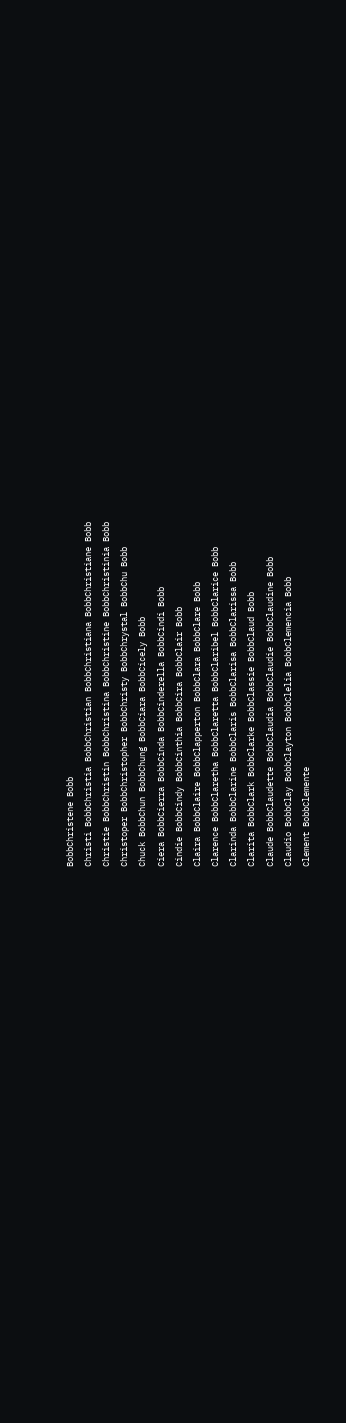BobbChristene Bobb
Christi BobbChristia BobbChristian BobbChristiana BobbChristiane Bobb
Christie BobbChristin BobbChristina BobbChristine BobbChristinia Bobb
Christoper BobbChristopher BobbChristy BobbChrystal BobbChu Bobb
Chuck BobbChun BobbChung BobbCiara BobbCicely Bobb
Ciera BobbCierra BobbCinda BobbCinderella BobbCindi Bobb
Cindie BobbCindy BobbCinthia BobbCira BobbClair Bobb
Claira BobbClaire BobbClapperton BobbClara BobbClare Bobb
Clarence BobbClaretha BobbClaretta BobbClaribel BobbClarice Bobb
Clarinda BobbClarine BobbClaris BobbClarisa BobbClarissa Bobb
Clarita BobbClark BobbClarke BobbClassie BobbClaud Bobb
Claude BobbClaudette BobbClaudia BobbClaudie BobbClaudine Bobb
Claudio BobbClay BobbClayton BobbClelia BobbClemencia Bobb
Clement BobbClemente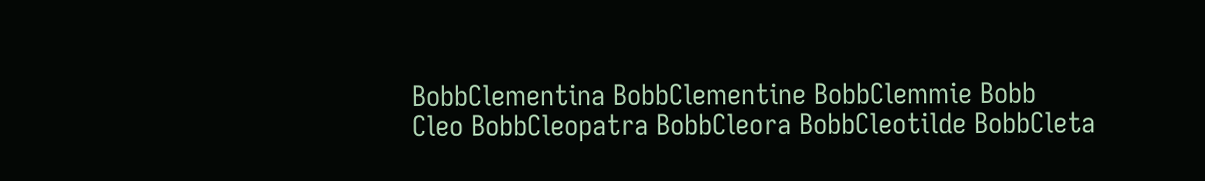BobbClementina BobbClementine BobbClemmie Bobb
Cleo BobbCleopatra BobbCleora BobbCleotilde BobbCleta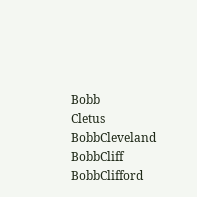Bobb
Cletus BobbCleveland BobbCliff BobbClifford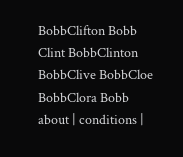BobbClifton Bobb
Clint BobbClinton BobbClive BobbCloe BobbClora Bobb
about | conditions |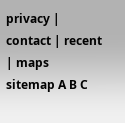privacy | contact | recent | maps
sitemap A B C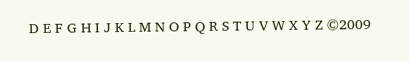D E F G H I J K L M N O P Q R S T U V W X Y Z ©2009